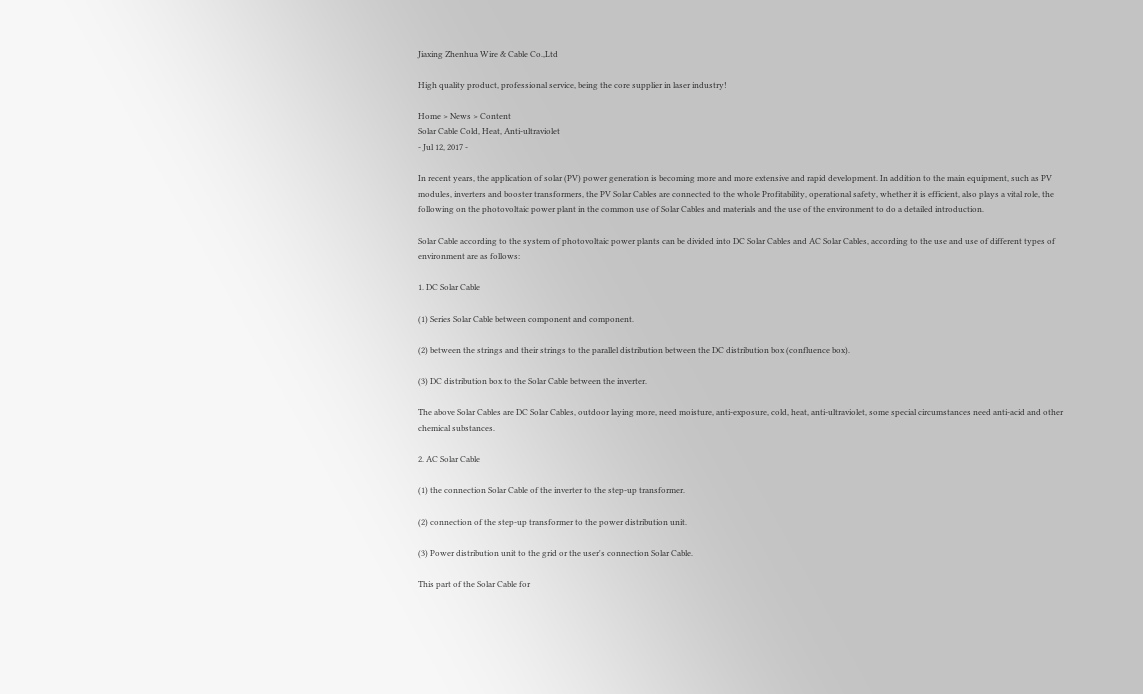Jiaxing Zhenhua Wire & Cable Co.,Ltd

High quality product, professional service, being the core supplier in laser industry!

Home > News > Content
Solar Cable Cold, Heat, Anti-ultraviolet
- Jul 12, 2017 -

In recent years, the application of solar (PV) power generation is becoming more and more extensive and rapid development. In addition to the main equipment, such as PV modules, inverters and booster transformers, the PV Solar Cables are connected to the whole Profitability, operational safety, whether it is efficient, also plays a vital role, the following on the photovoltaic power plant in the common use of Solar Cables and materials and the use of the environment to do a detailed introduction.

Solar Cable according to the system of photovoltaic power plants can be divided into DC Solar Cables and AC Solar Cables, according to the use and use of different types of environment are as follows:

1. DC Solar Cable

(1) Series Solar Cable between component and component.

(2) between the strings and their strings to the parallel distribution between the DC distribution box (confluence box).

(3) DC distribution box to the Solar Cable between the inverter.

The above Solar Cables are DC Solar Cables, outdoor laying more, need moisture, anti-exposure, cold, heat, anti-ultraviolet, some special circumstances need anti-acid and other chemical substances.

2. AC Solar Cable

(1) the connection Solar Cable of the inverter to the step-up transformer.

(2) connection of the step-up transformer to the power distribution unit.

(3) Power distribution unit to the grid or the user's connection Solar Cable.

This part of the Solar Cable for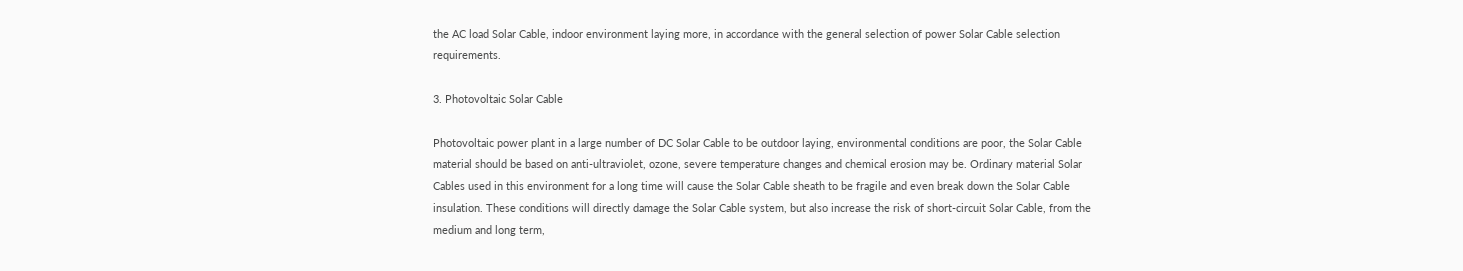the AC load Solar Cable, indoor environment laying more, in accordance with the general selection of power Solar Cable selection requirements.

3. Photovoltaic Solar Cable

Photovoltaic power plant in a large number of DC Solar Cable to be outdoor laying, environmental conditions are poor, the Solar Cable material should be based on anti-ultraviolet, ozone, severe temperature changes and chemical erosion may be. Ordinary material Solar Cables used in this environment for a long time will cause the Solar Cable sheath to be fragile and even break down the Solar Cable insulation. These conditions will directly damage the Solar Cable system, but also increase the risk of short-circuit Solar Cable, from the medium and long term,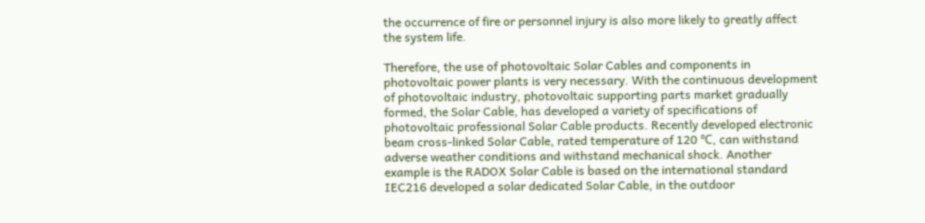the occurrence of fire or personnel injury is also more likely to greatly affect the system life.

Therefore, the use of photovoltaic Solar Cables and components in photovoltaic power plants is very necessary. With the continuous development of photovoltaic industry, photovoltaic supporting parts market gradually formed, the Solar Cable, has developed a variety of specifications of photovoltaic professional Solar Cable products. Recently developed electronic beam cross-linked Solar Cable, rated temperature of 120 ℃, can withstand adverse weather conditions and withstand mechanical shock. Another example is the RADOX Solar Cable is based on the international standard IEC216 developed a solar dedicated Solar Cable, in the outdoor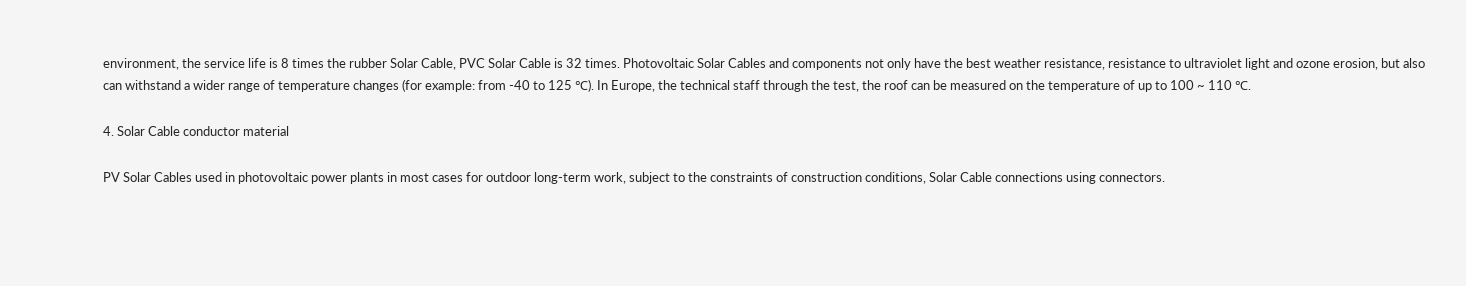environment, the service life is 8 times the rubber Solar Cable, PVC Solar Cable is 32 times. Photovoltaic Solar Cables and components not only have the best weather resistance, resistance to ultraviolet light and ozone erosion, but also can withstand a wider range of temperature changes (for example: from -40 to 125 ℃). In Europe, the technical staff through the test, the roof can be measured on the temperature of up to 100 ~ 110 ℃.

4. Solar Cable conductor material

PV Solar Cables used in photovoltaic power plants in most cases for outdoor long-term work, subject to the constraints of construction conditions, Solar Cable connections using connectors.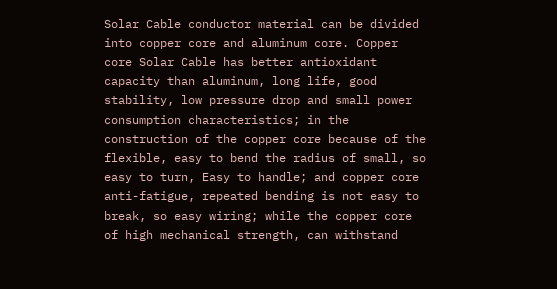Solar Cable conductor material can be divided into copper core and aluminum core. Copper core Solar Cable has better antioxidant capacity than aluminum, long life, good stability, low pressure drop and small power consumption characteristics; in the construction of the copper core because of the flexible, easy to bend the radius of small, so easy to turn, Easy to handle; and copper core anti-fatigue, repeated bending is not easy to break, so easy wiring; while the copper core of high mechanical strength, can withstand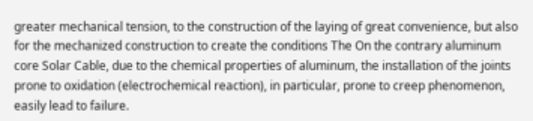greater mechanical tension, to the construction of the laying of great convenience, but also for the mechanized construction to create the conditions The On the contrary aluminum core Solar Cable, due to the chemical properties of aluminum, the installation of the joints prone to oxidation (electrochemical reaction), in particular, prone to creep phenomenon, easily lead to failure.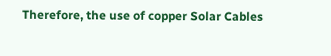Therefore, the use of copper Solar Cables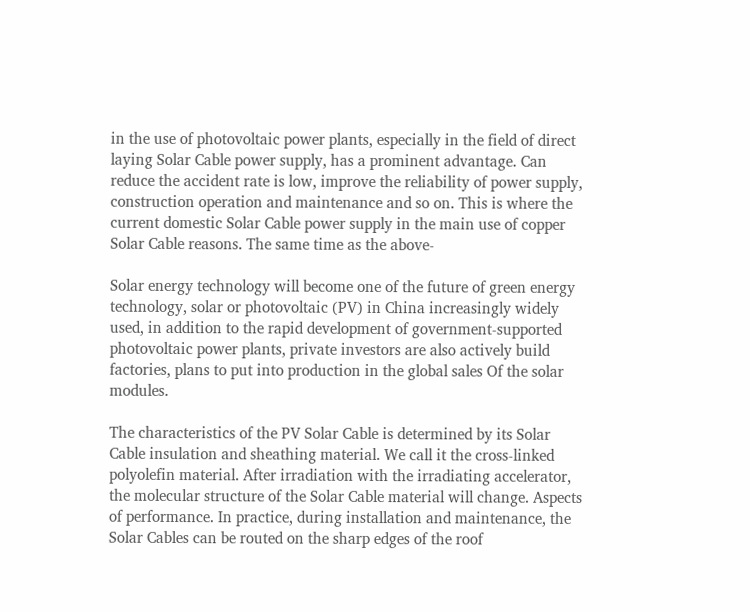in the use of photovoltaic power plants, especially in the field of direct laying Solar Cable power supply, has a prominent advantage. Can reduce the accident rate is low, improve the reliability of power supply, construction operation and maintenance and so on. This is where the current domestic Solar Cable power supply in the main use of copper Solar Cable reasons. The same time as the above-

Solar energy technology will become one of the future of green energy technology, solar or photovoltaic (PV) in China increasingly widely used, in addition to the rapid development of government-supported photovoltaic power plants, private investors are also actively build factories, plans to put into production in the global sales Of the solar modules.

The characteristics of the PV Solar Cable is determined by its Solar Cable insulation and sheathing material. We call it the cross-linked polyolefin material. After irradiation with the irradiating accelerator, the molecular structure of the Solar Cable material will change. Aspects of performance. In practice, during installation and maintenance, the Solar Cables can be routed on the sharp edges of the roof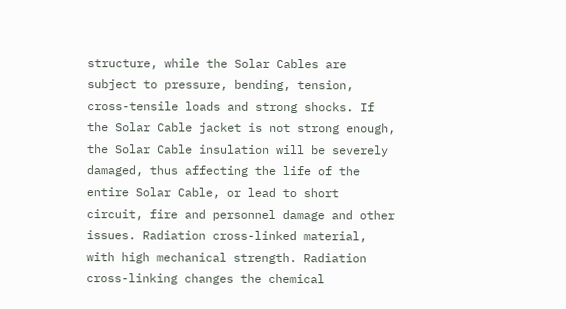structure, while the Solar Cables are subject to pressure, bending, tension, cross-tensile loads and strong shocks. If the Solar Cable jacket is not strong enough, the Solar Cable insulation will be severely damaged, thus affecting the life of the entire Solar Cable, or lead to short circuit, fire and personnel damage and other issues. Radiation cross-linked material, with high mechanical strength. Radiation cross-linking changes the chemical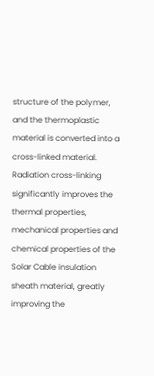structure of the polymer, and the thermoplastic material is converted into a cross-linked material. Radiation cross-linking significantly improves the thermal properties, mechanical properties and chemical properties of the Solar Cable insulation sheath material, greatly improving the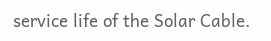service life of the Solar Cable.